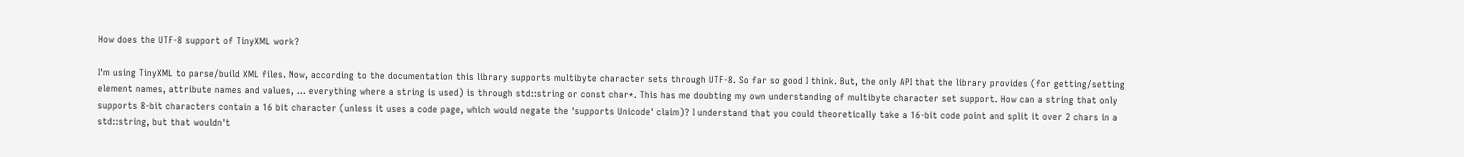How does the UTF-8 support of TinyXML work?

I'm using TinyXML to parse/build XML files. Now, according to the documentation this library supports multibyte character sets through UTF-8. So far so good I think. But, the only API that the library provides (for getting/setting element names, attribute names and values, ... everything where a string is used) is through std::string or const char*. This has me doubting my own understanding of multibyte character set support. How can a string that only supports 8-bit characters contain a 16 bit character (unless it uses a code page, which would negate the 'supports Unicode' claim)? I understand that you could theoretically take a 16-bit code point and split it over 2 chars in a std::string, but that wouldn't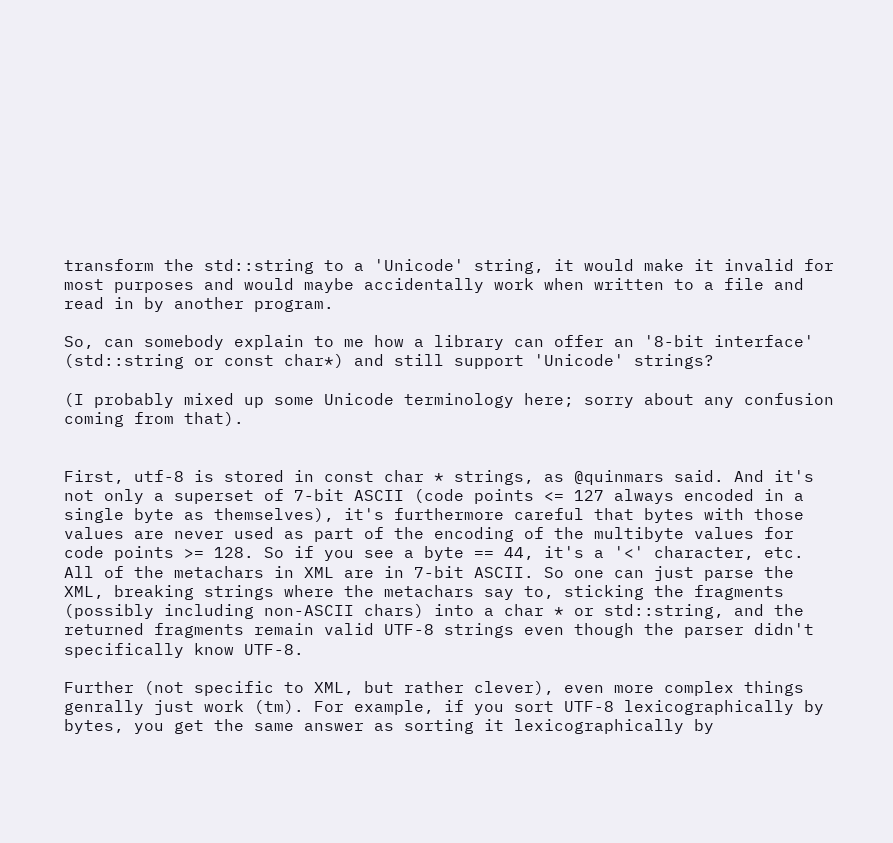transform the std::string to a 'Unicode' string, it would make it invalid for most purposes and would maybe accidentally work when written to a file and read in by another program.

So, can somebody explain to me how a library can offer an '8-bit interface' (std::string or const char*) and still support 'Unicode' strings?

(I probably mixed up some Unicode terminology here; sorry about any confusion coming from that).


First, utf-8 is stored in const char * strings, as @quinmars said. And it's not only a superset of 7-bit ASCII (code points <= 127 always encoded in a single byte as themselves), it's furthermore careful that bytes with those values are never used as part of the encoding of the multibyte values for code points >= 128. So if you see a byte == 44, it's a '<' character, etc. All of the metachars in XML are in 7-bit ASCII. So one can just parse the XML, breaking strings where the metachars say to, sticking the fragments (possibly including non-ASCII chars) into a char * or std::string, and the returned fragments remain valid UTF-8 strings even though the parser didn't specifically know UTF-8.

Further (not specific to XML, but rather clever), even more complex things genrally just work (tm). For example, if you sort UTF-8 lexicographically by bytes, you get the same answer as sorting it lexicographically by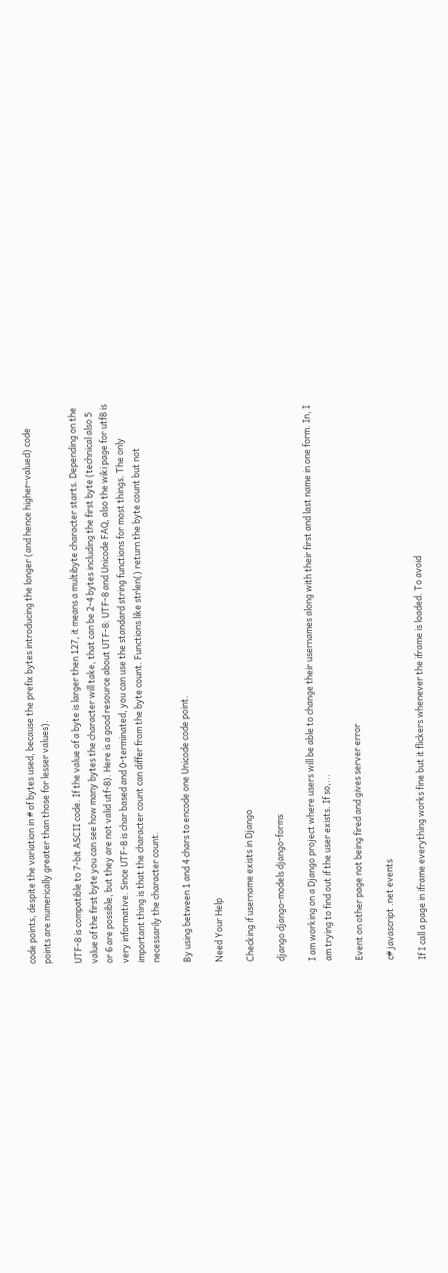code points, despite the variation in # of bytes used, because the prefix bytes introducing the longer (and hence higher-valued) code points are numerically greater than those for lesser values).

UTF-8 is compatible to 7-bit ASCII code. If the value of a byte is larger then 127, it means a multibyte character starts. Depending on the value of the first byte you can see how many bytes the character will take, that can be 2-4 bytes including the first byte (technical also 5 or 6 are possible, but they are not valid utf-8). Here is a good resource about UTF-8: UTF-8 and Unicode FAQ, also the wiki page for utf8 is very informative. Since UTF-8 is char based and 0-terminated, you can use the standard string functions for most things. The only important thing is that the character count can differ from the byte count. Functions like strlen() return the byte count but not necessarily the character count.

By using between 1 and 4 chars to encode one Unicode code point.

Need Your Help

Checking if username exists in Django

django django-models django-forms

I am working on a Django project where users will be able to change their usernames along with their first and last name in one form. In, I am trying to find out if the user exists. If so,...

Event on other page not being fired and gives server error

c# javascript .net events

If I call a page in iframe everything works fine but it flickers whenever the iframe is loaded. To avoid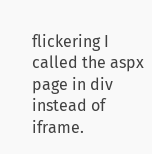flickering I called the aspx page in div instead of iframe.